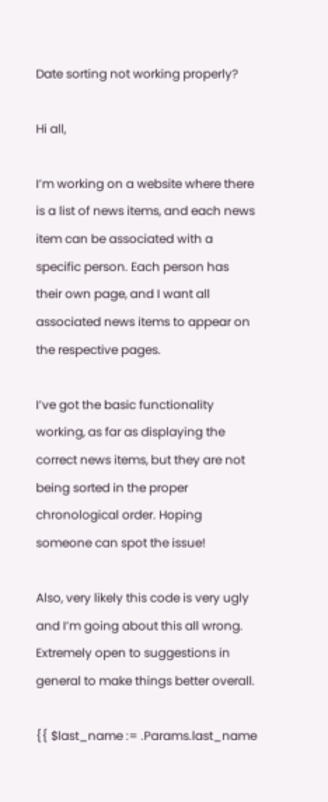Date sorting not working properly?

Hi all,

I’m working on a website where there is a list of news items, and each news item can be associated with a specific person. Each person has their own page, and I want all associated news items to appear on the respective pages.

I’ve got the basic functionality working, as far as displaying the correct news items, but they are not being sorted in the proper chronological order. Hoping someone can spot the issue!

Also, very likely this code is very ugly and I’m going about this all wrong. Extremely open to suggestions in general to make things better overall.

{{ $last_name := .Params.last_name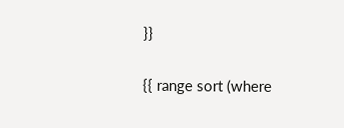}}

{{ range sort (where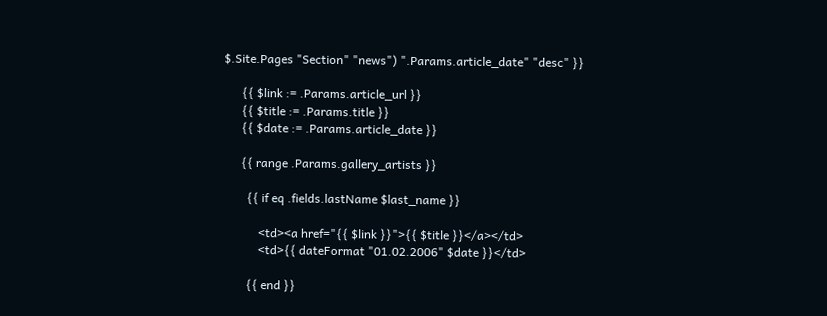$.Site.Pages "Section" "news") ".Params.article_date" "desc" }}

      {{ $link := .Params.article_url }}
      {{ $title := .Params.title }}
      {{ $date := .Params.article_date }}

      {{ range .Params.gallery_artists }}

        {{ if eq .fields.lastName $last_name }}

            <td><a href="{{ $link }}">{{ $title }}</a></td>
            <td>{{ dateFormat "01.02.2006" $date }}</td>

        {{ end }}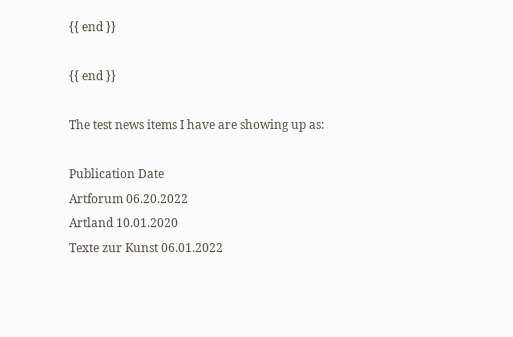{{ end }}

{{ end }}

The test news items I have are showing up as:

Publication Date
Artforum 06.20.2022
Artland 10.01.2020
Texte zur Kunst 06.01.2022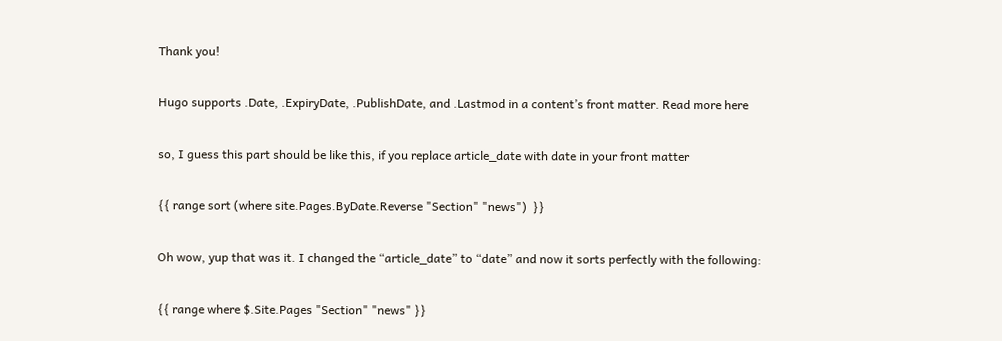Thank you!

Hugo supports .Date, .ExpiryDate, .PublishDate, and .Lastmod in a content’s front matter. Read more here

so, I guess this part should be like this, if you replace article_date with date in your front matter

{{ range sort (where site.Pages.ByDate.Reverse "Section" "news")  }}

Oh wow, yup that was it. I changed the “article_date” to “date” and now it sorts perfectly with the following:

{{ range where $.Site.Pages "Section" "news" }}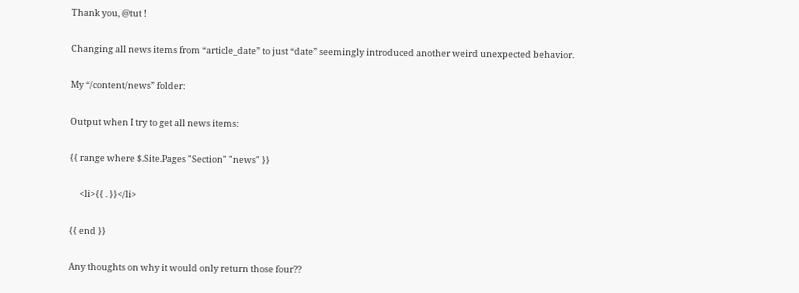Thank you, @tut !

Changing all news items from “article_date” to just “date” seemingly introduced another weird unexpected behavior.

My “/content/news” folder:

Output when I try to get all news items:

{{ range where $.Site.Pages "Section" "news" }}

     <li>{{ . }}</li>

{{ end }}

Any thoughts on why it would only return those four??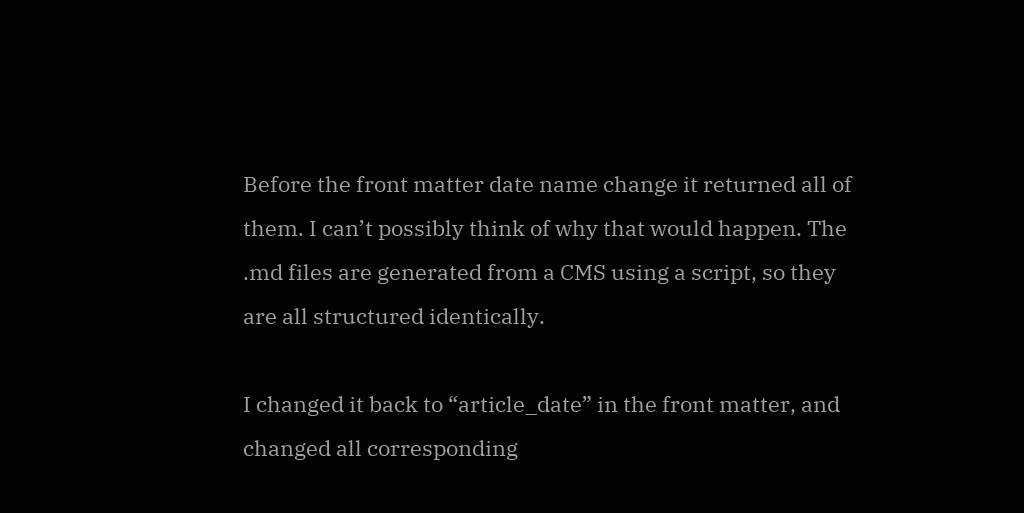Before the front matter date name change it returned all of them. I can’t possibly think of why that would happen. The .md files are generated from a CMS using a script, so they are all structured identically.

I changed it back to “article_date” in the front matter, and changed all corresponding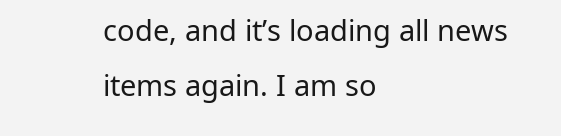code, and it’s loading all news items again. I am so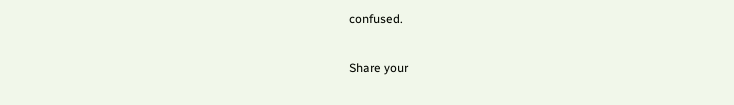confused.

Share your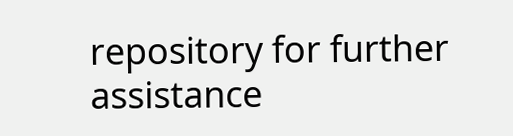repository for further assistance